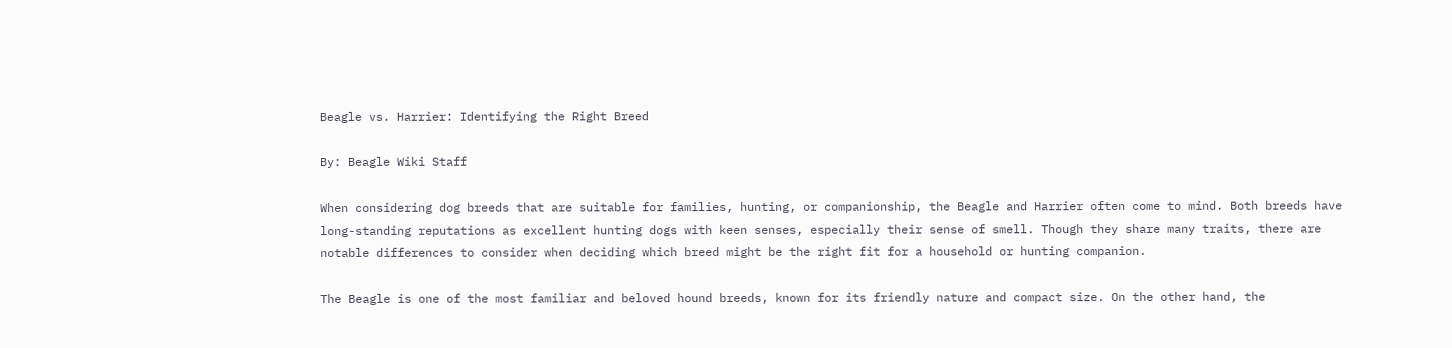Beagle vs. Harrier: Identifying the Right Breed

By: Beagle Wiki Staff

When considering dog breeds that are suitable for families, hunting, or companionship, the Beagle and Harrier often come to mind. Both breeds have long-standing reputations as excellent hunting dogs with keen senses, especially their sense of smell. Though they share many traits, there are notable differences to consider when deciding which breed might be the right fit for a household or hunting companion.

The Beagle is one of the most familiar and beloved hound breeds, known for its friendly nature and compact size. On the other hand, the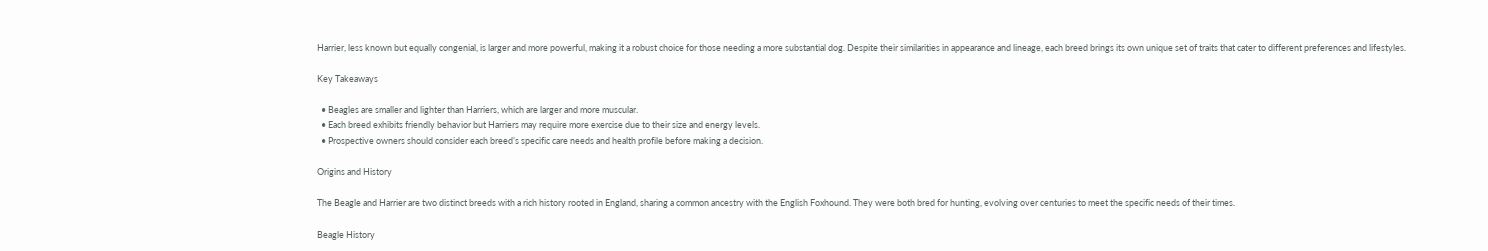Harrier, less known but equally congenial, is larger and more powerful, making it a robust choice for those needing a more substantial dog. Despite their similarities in appearance and lineage, each breed brings its own unique set of traits that cater to different preferences and lifestyles.

Key Takeaways

  • Beagles are smaller and lighter than Harriers, which are larger and more muscular.
  • Each breed exhibits friendly behavior but Harriers may require more exercise due to their size and energy levels.
  • Prospective owners should consider each breed’s specific care needs and health profile before making a decision.

Origins and History

The Beagle and Harrier are two distinct breeds with a rich history rooted in England, sharing a common ancestry with the English Foxhound. They were both bred for hunting, evolving over centuries to meet the specific needs of their times.

Beagle History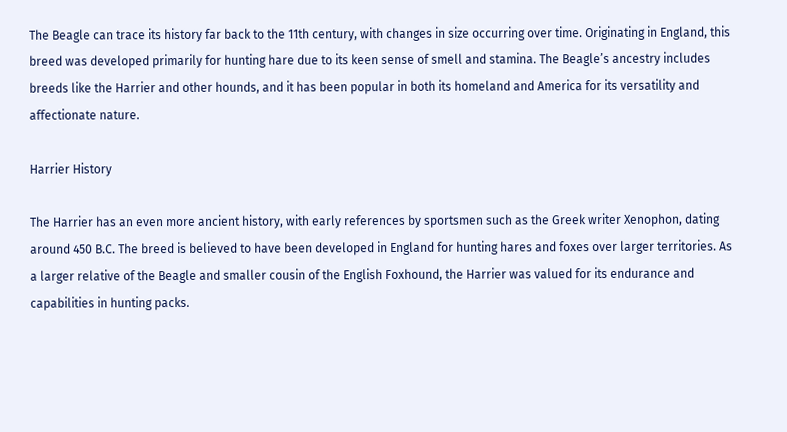The Beagle can trace its history far back to the 11th century, with changes in size occurring over time. Originating in England, this breed was developed primarily for hunting hare due to its keen sense of smell and stamina. The Beagle’s ancestry includes breeds like the Harrier and other hounds, and it has been popular in both its homeland and America for its versatility and affectionate nature.

Harrier History

The Harrier has an even more ancient history, with early references by sportsmen such as the Greek writer Xenophon, dating around 450 B.C. The breed is believed to have been developed in England for hunting hares and foxes over larger territories. As a larger relative of the Beagle and smaller cousin of the English Foxhound, the Harrier was valued for its endurance and capabilities in hunting packs.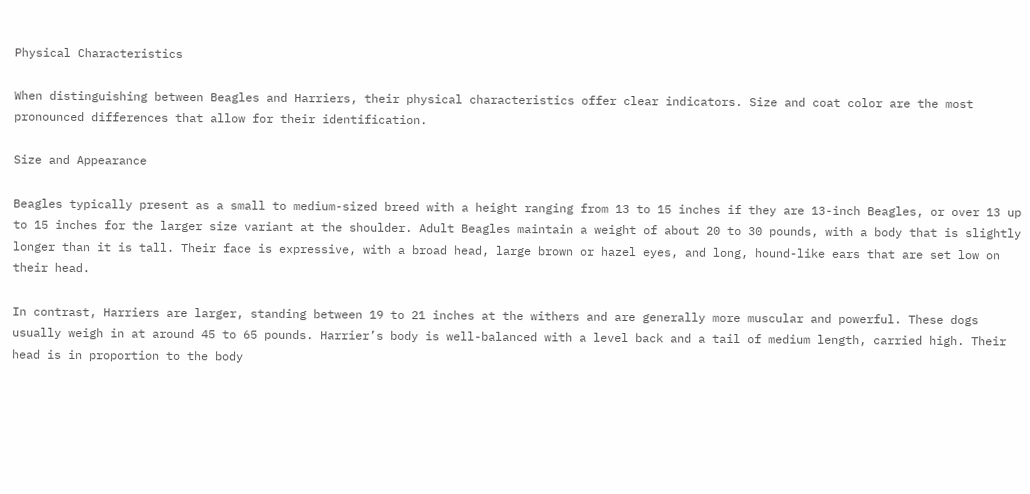Physical Characteristics

When distinguishing between Beagles and Harriers, their physical characteristics offer clear indicators. Size and coat color are the most pronounced differences that allow for their identification.

Size and Appearance

Beagles typically present as a small to medium-sized breed with a height ranging from 13 to 15 inches if they are 13-inch Beagles, or over 13 up to 15 inches for the larger size variant at the shoulder. Adult Beagles maintain a weight of about 20 to 30 pounds, with a body that is slightly longer than it is tall. Their face is expressive, with a broad head, large brown or hazel eyes, and long, hound-like ears that are set low on their head.

In contrast, Harriers are larger, standing between 19 to 21 inches at the withers and are generally more muscular and powerful. These dogs usually weigh in at around 45 to 65 pounds. Harrier’s body is well-balanced with a level back and a tail of medium length, carried high. Their head is in proportion to the body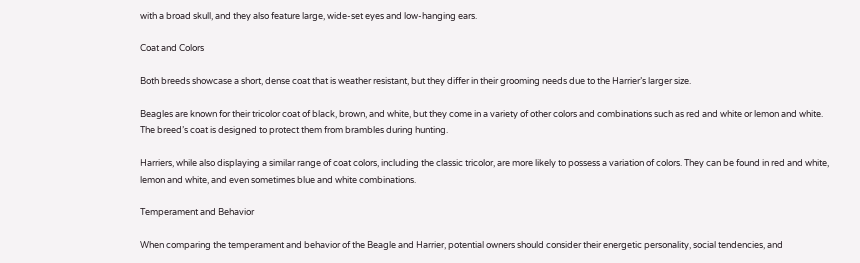with a broad skull, and they also feature large, wide-set eyes and low-hanging ears.

Coat and Colors

Both breeds showcase a short, dense coat that is weather resistant, but they differ in their grooming needs due to the Harrier’s larger size.

Beagles are known for their tricolor coat of black, brown, and white, but they come in a variety of other colors and combinations such as red and white or lemon and white. The breed’s coat is designed to protect them from brambles during hunting.

Harriers, while also displaying a similar range of coat colors, including the classic tricolor, are more likely to possess a variation of colors. They can be found in red and white, lemon and white, and even sometimes blue and white combinations.

Temperament and Behavior

When comparing the temperament and behavior of the Beagle and Harrier, potential owners should consider their energetic personality, social tendencies, and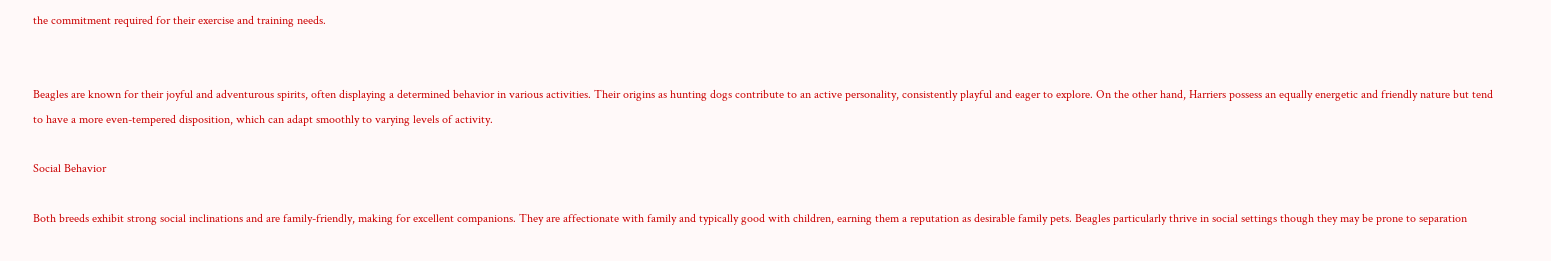the commitment required for their exercise and training needs.


Beagles are known for their joyful and adventurous spirits, often displaying a determined behavior in various activities. Their origins as hunting dogs contribute to an active personality, consistently playful and eager to explore. On the other hand, Harriers possess an equally energetic and friendly nature but tend to have a more even-tempered disposition, which can adapt smoothly to varying levels of activity.

Social Behavior

Both breeds exhibit strong social inclinations and are family-friendly, making for excellent companions. They are affectionate with family and typically good with children, earning them a reputation as desirable family pets. Beagles particularly thrive in social settings though they may be prone to separation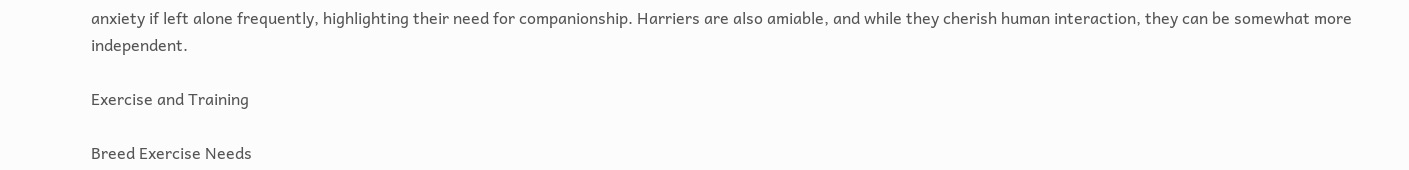anxiety if left alone frequently, highlighting their need for companionship. Harriers are also amiable, and while they cherish human interaction, they can be somewhat more independent.

Exercise and Training

Breed Exercise Needs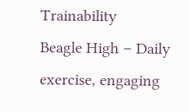Trainability
Beagle High – Daily exercise, engaging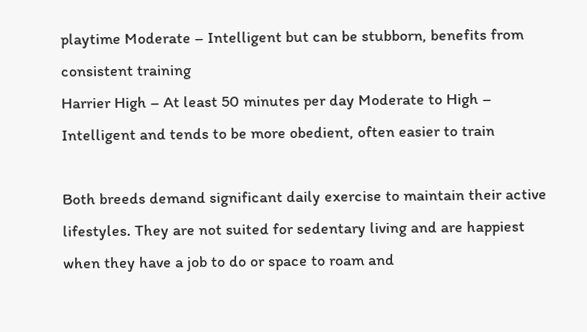playtime Moderate – Intelligent but can be stubborn, benefits from consistent training
Harrier High – At least 50 minutes per day Moderate to High – Intelligent and tends to be more obedient, often easier to train

Both breeds demand significant daily exercise to maintain their active lifestyles. They are not suited for sedentary living and are happiest when they have a job to do or space to roam and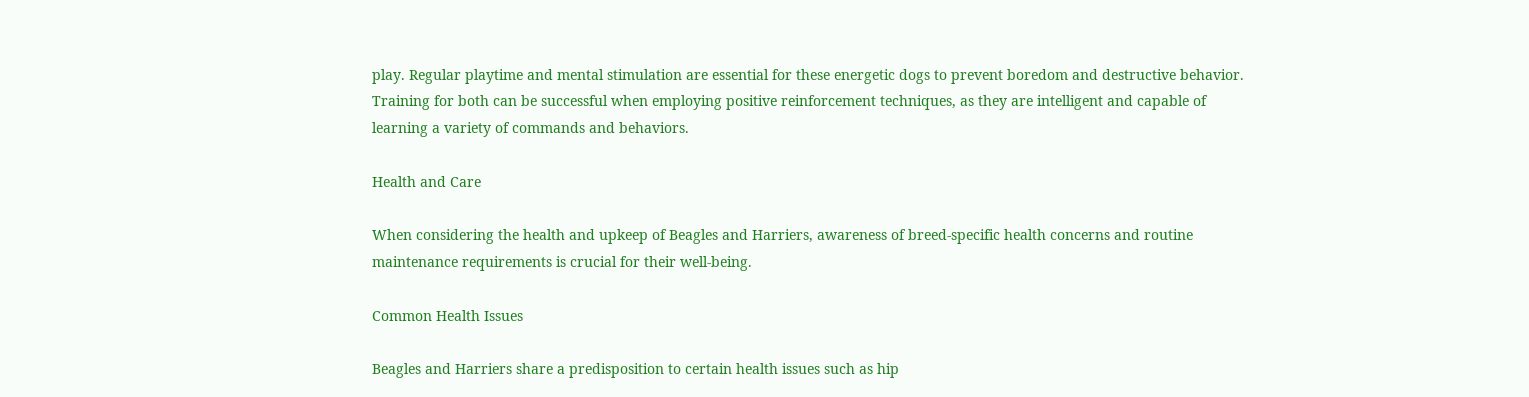play. Regular playtime and mental stimulation are essential for these energetic dogs to prevent boredom and destructive behavior. Training for both can be successful when employing positive reinforcement techniques, as they are intelligent and capable of learning a variety of commands and behaviors.

Health and Care

When considering the health and upkeep of Beagles and Harriers, awareness of breed-specific health concerns and routine maintenance requirements is crucial for their well-being.

Common Health Issues

Beagles and Harriers share a predisposition to certain health issues such as hip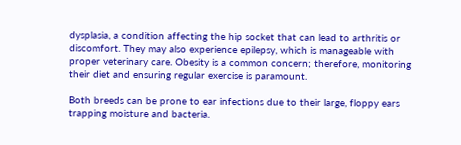dysplasia, a condition affecting the hip socket that can lead to arthritis or discomfort. They may also experience epilepsy, which is manageable with proper veterinary care. Obesity is a common concern; therefore, monitoring their diet and ensuring regular exercise is paramount.

Both breeds can be prone to ear infections due to their large, floppy ears trapping moisture and bacteria.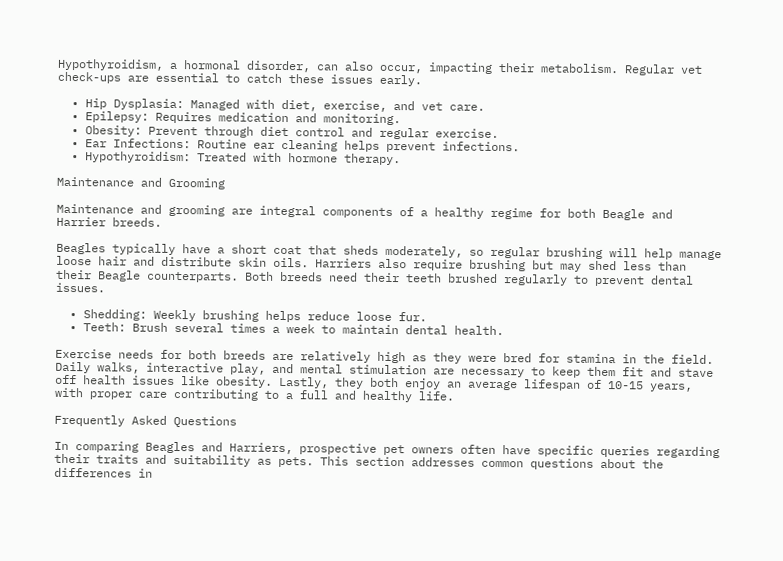Hypothyroidism, a hormonal disorder, can also occur, impacting their metabolism. Regular vet check-ups are essential to catch these issues early.

  • Hip Dysplasia: Managed with diet, exercise, and vet care.
  • Epilepsy: Requires medication and monitoring.
  • Obesity: Prevent through diet control and regular exercise.
  • Ear Infections: Routine ear cleaning helps prevent infections.
  • Hypothyroidism: Treated with hormone therapy.

Maintenance and Grooming

Maintenance and grooming are integral components of a healthy regime for both Beagle and Harrier breeds.

Beagles typically have a short coat that sheds moderately, so regular brushing will help manage loose hair and distribute skin oils. Harriers also require brushing but may shed less than their Beagle counterparts. Both breeds need their teeth brushed regularly to prevent dental issues.

  • Shedding: Weekly brushing helps reduce loose fur.
  • Teeth: Brush several times a week to maintain dental health.

Exercise needs for both breeds are relatively high as they were bred for stamina in the field. Daily walks, interactive play, and mental stimulation are necessary to keep them fit and stave off health issues like obesity. Lastly, they both enjoy an average lifespan of 10-15 years, with proper care contributing to a full and healthy life.

Frequently Asked Questions

In comparing Beagles and Harriers, prospective pet owners often have specific queries regarding their traits and suitability as pets. This section addresses common questions about the differences in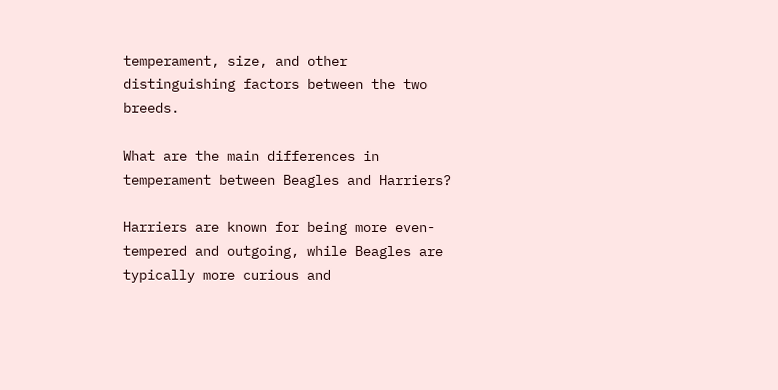temperament, size, and other distinguishing factors between the two breeds.

What are the main differences in temperament between Beagles and Harriers?

Harriers are known for being more even-tempered and outgoing, while Beagles are typically more curious and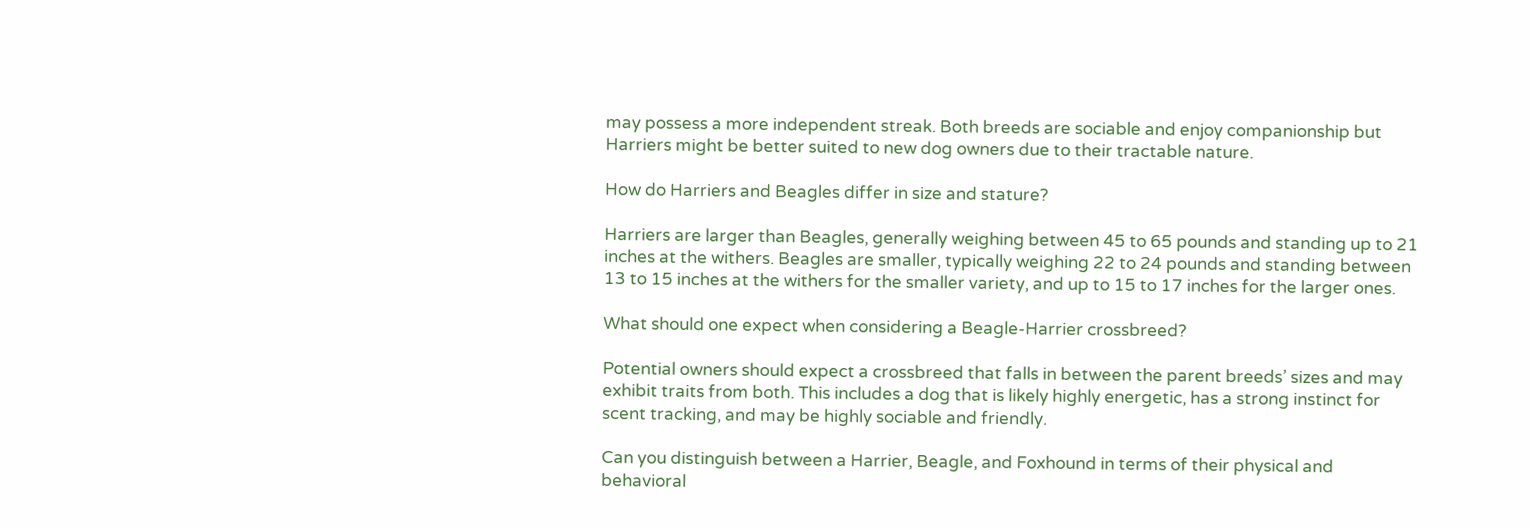may possess a more independent streak. Both breeds are sociable and enjoy companionship but Harriers might be better suited to new dog owners due to their tractable nature.

How do Harriers and Beagles differ in size and stature?

Harriers are larger than Beagles, generally weighing between 45 to 65 pounds and standing up to 21 inches at the withers. Beagles are smaller, typically weighing 22 to 24 pounds and standing between 13 to 15 inches at the withers for the smaller variety, and up to 15 to 17 inches for the larger ones.

What should one expect when considering a Beagle-Harrier crossbreed?

Potential owners should expect a crossbreed that falls in between the parent breeds’ sizes and may exhibit traits from both. This includes a dog that is likely highly energetic, has a strong instinct for scent tracking, and may be highly sociable and friendly.

Can you distinguish between a Harrier, Beagle, and Foxhound in terms of their physical and behavioral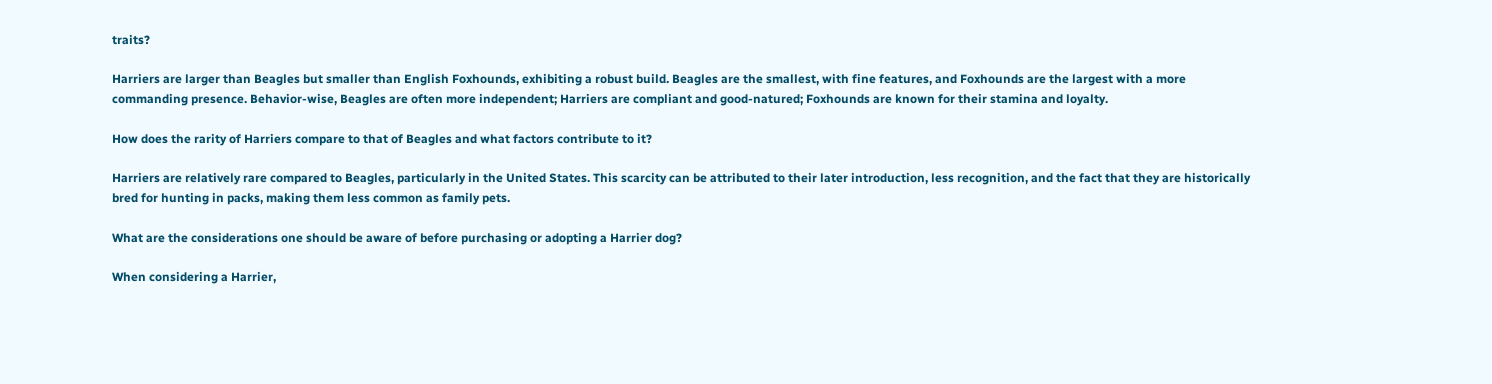traits?

Harriers are larger than Beagles but smaller than English Foxhounds, exhibiting a robust build. Beagles are the smallest, with fine features, and Foxhounds are the largest with a more commanding presence. Behavior-wise, Beagles are often more independent; Harriers are compliant and good-natured; Foxhounds are known for their stamina and loyalty.

How does the rarity of Harriers compare to that of Beagles and what factors contribute to it?

Harriers are relatively rare compared to Beagles, particularly in the United States. This scarcity can be attributed to their later introduction, less recognition, and the fact that they are historically bred for hunting in packs, making them less common as family pets.

What are the considerations one should be aware of before purchasing or adopting a Harrier dog?

When considering a Harrier,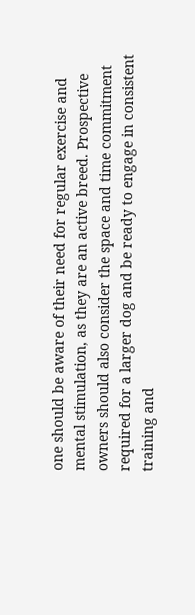one should be aware of their need for regular exercise and mental stimulation, as they are an active breed. Prospective owners should also consider the space and time commitment required for a larger dog and be ready to engage in consistent training and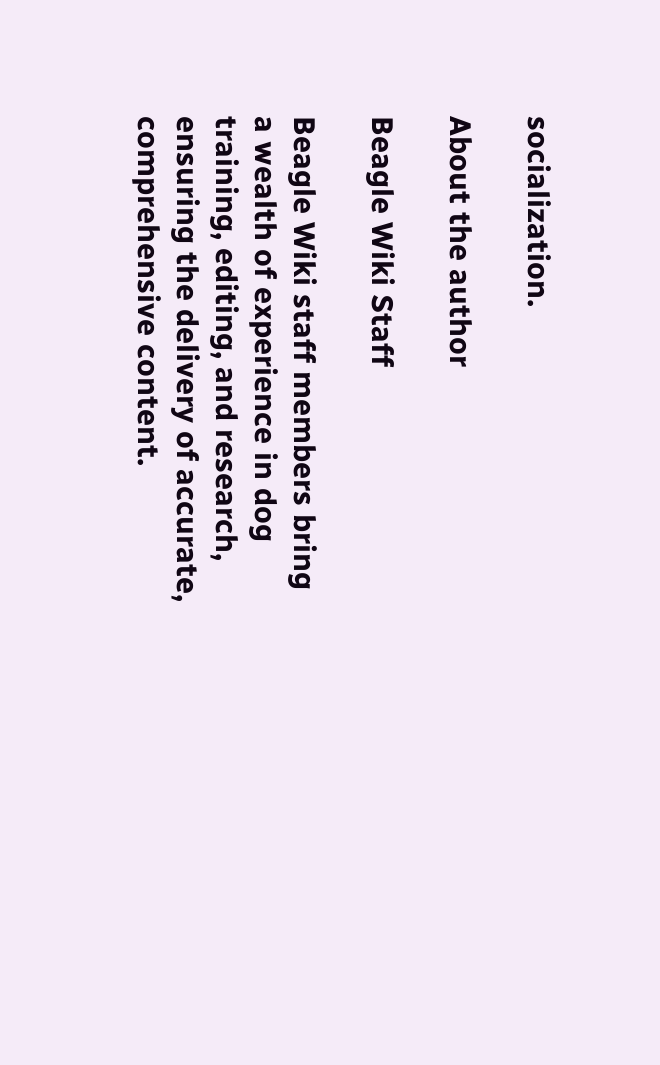socialization.

About the author

Beagle Wiki Staff

Beagle Wiki staff members bring a wealth of experience in dog training, editing, and research, ensuring the delivery of accurate, comprehensive content.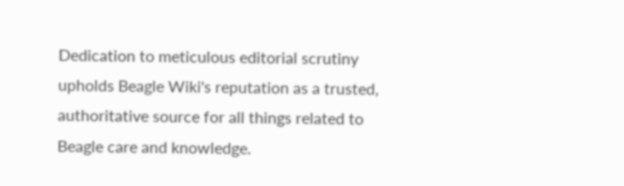Dedication to meticulous editorial scrutiny upholds Beagle Wiki's reputation as a trusted, authoritative source for all things related to Beagle care and knowledge.